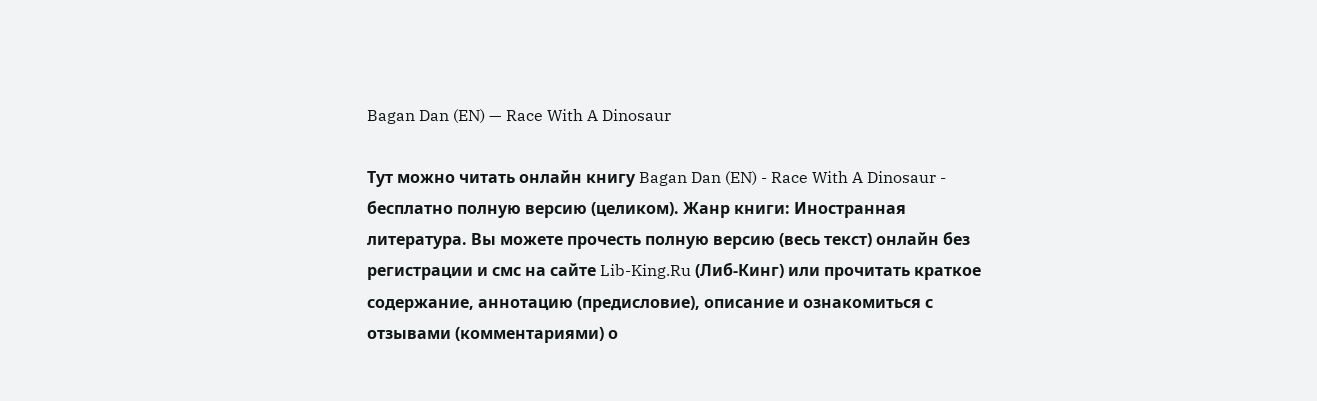Bagan Dan (EN) — Race With A Dinosaur

Тут можно читать онлайн книгу Bagan Dan (EN) - Race With A Dinosaur - бесплатно полную версию (целиком). Жанр книги: Иностранная литература. Вы можете прочесть полную версию (весь текст) онлайн без регистрации и смс на сайте Lib-King.Ru (Либ-Кинг) или прочитать краткое содержание, аннотацию (предисловие), описание и ознакомиться с отзывами (комментариями) о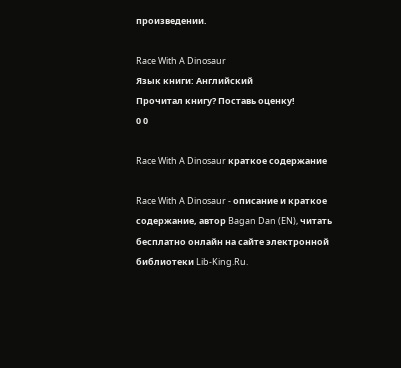произведении.

Race With A Dinosaur
Язык книги: Английский
Прочитал книгу? Поставь оценку!
0 0

Race With A Dinosaur краткое содержание

Race With A Dinosaur - описание и краткое содержание, автор Bagan Dan (EN), читать бесплатно онлайн на сайте электронной библиотеки Lib-King.Ru.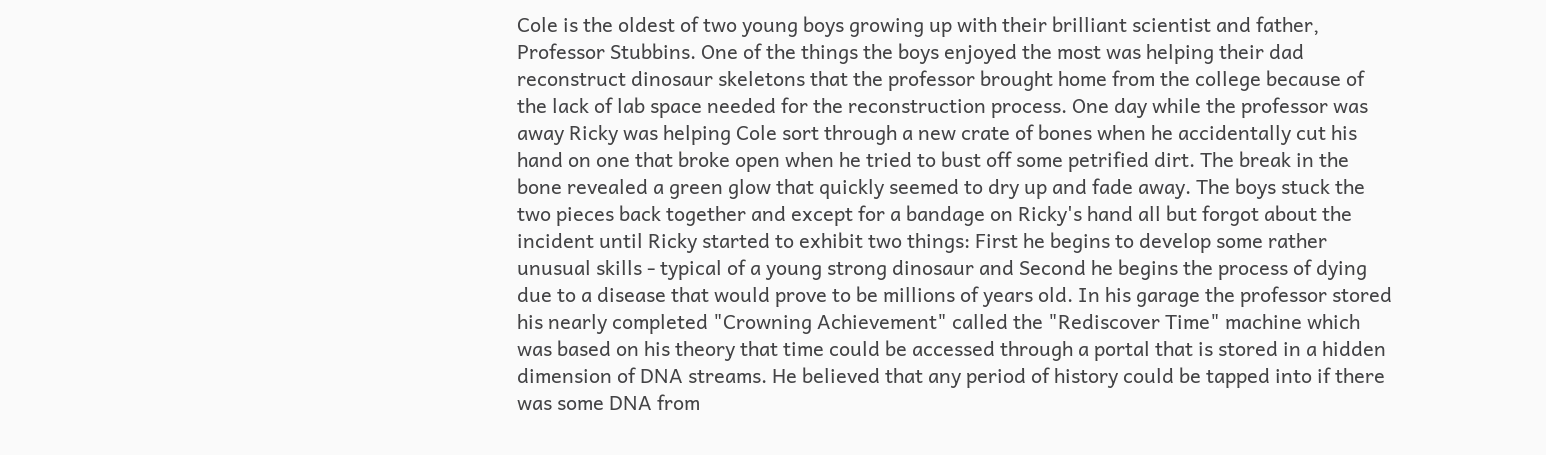Cole is the oldest of two young boys growing up with their brilliant scientist and father, Professor Stubbins. One of the things the boys enjoyed the most was helping their dad reconstruct dinosaur skeletons that the professor brought home from the college because of the lack of lab space needed for the reconstruction process. One day while the professor was away Ricky was helping Cole sort through a new crate of bones when he accidentally cut his hand on one that broke open when he tried to bust off some petrified dirt. The break in the bone revealed a green glow that quickly seemed to dry up and fade away. The boys stuck the two pieces back together and except for a bandage on Ricky's hand all but forgot about the incident until Ricky started to exhibit two things: First he begins to develop some rather unusual skills - typical of a young strong dinosaur and Second he begins the process of dying due to a disease that would prove to be millions of years old. In his garage the professor stored his nearly completed "Crowning Achievement" called the "Rediscover Time" machine which was based on his theory that time could be accessed through a portal that is stored in a hidden dimension of DNA streams. He believed that any period of history could be tapped into if there was some DNA from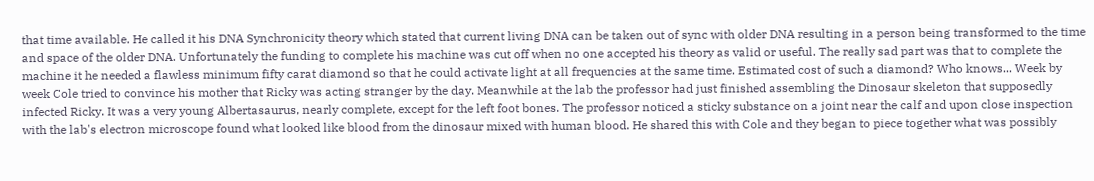that time available. He called it his DNA Synchronicity theory which stated that current living DNA can be taken out of sync with older DNA resulting in a person being transformed to the time and space of the older DNA. Unfortunately the funding to complete his machine was cut off when no one accepted his theory as valid or useful. The really sad part was that to complete the machine it he needed a flawless minimum fifty carat diamond so that he could activate light at all frequencies at the same time. Estimated cost of such a diamond? Who knows... Week by week Cole tried to convince his mother that Ricky was acting stranger by the day. Meanwhile at the lab the professor had just finished assembling the Dinosaur skeleton that supposedly infected Ricky. It was a very young Albertasaurus, nearly complete, except for the left foot bones. The professor noticed a sticky substance on a joint near the calf and upon close inspection with the lab's electron microscope found what looked like blood from the dinosaur mixed with human blood. He shared this with Cole and they began to piece together what was possibly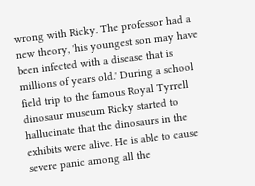wrong with Ricky. The professor had a new theory, 'his youngest son may have been infected with a disease that is millions of years old.' During a school field trip to the famous Royal Tyrrell dinosaur museum Ricky started to hallucinate that the dinosaurs in the exhibits were alive. He is able to cause severe panic among all the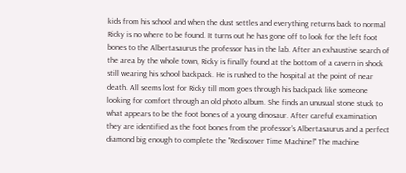kids from his school and when the dust settles and everything returns back to normal Ricky is no where to be found. It turns out he has gone off to look for the left foot bones to the Albertasaurus the professor has in the lab. After an exhaustive search of the area by the whole town, Ricky is finally found at the bottom of a cavern in shock still wearing his school backpack. He is rushed to the hospital at the point of near death. All seems lost for Ricky till mom goes through his backpack like someone looking for comfort through an old photo album. She finds an unusual stone stuck to what appears to be the foot bones of a young dinosaur. After careful examination they are identified as the foot bones from the professor's Albertasaurus and a perfect diamond big enough to complete the "Rediscover Time Machine!" The machine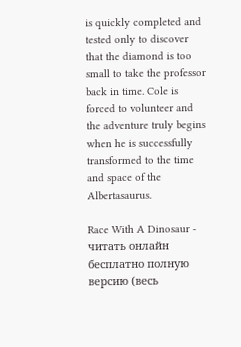is quickly completed and tested only to discover that the diamond is too small to take the professor back in time. Cole is forced to volunteer and the adventure truly begins when he is successfully transformed to the time and space of the Albertasaurus.

Race With A Dinosaur - читать онлайн бесплатно полную версию (весь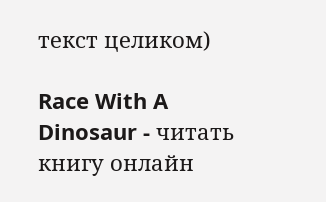текст целиком)

Race With A Dinosaur - читать книгу онлайн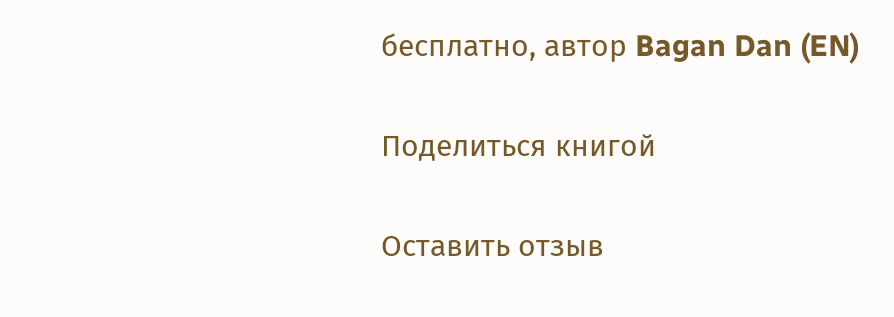бесплатно, автор Bagan Dan (EN)

Поделиться книгой

Оставить отзыв